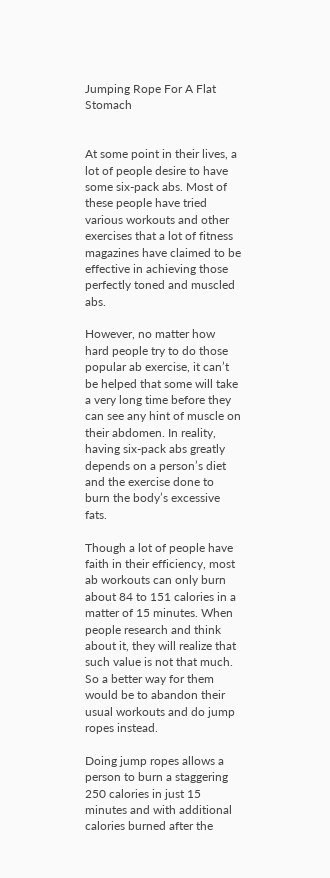Jumping Rope For A Flat Stomach


At some point in their lives, a lot of people desire to have some six-pack abs. Most of these people have tried various workouts and other exercises that a lot of fitness magazines have claimed to be effective in achieving those perfectly toned and muscled abs.

However, no matter how hard people try to do those popular ab exercise, it can’t be helped that some will take a very long time before they can see any hint of muscle on their abdomen. In reality, having six-pack abs greatly depends on a person’s diet and the exercise done to burn the body’s excessive fats.

Though a lot of people have faith in their efficiency, most ab workouts can only burn about 84 to 151 calories in a matter of 15 minutes. When people research and think about it, they will realize that such value is not that much. So a better way for them would be to abandon their usual workouts and do jump ropes instead.

Doing jump ropes allows a person to burn a staggering 250 calories in just 15 minutes and with additional calories burned after the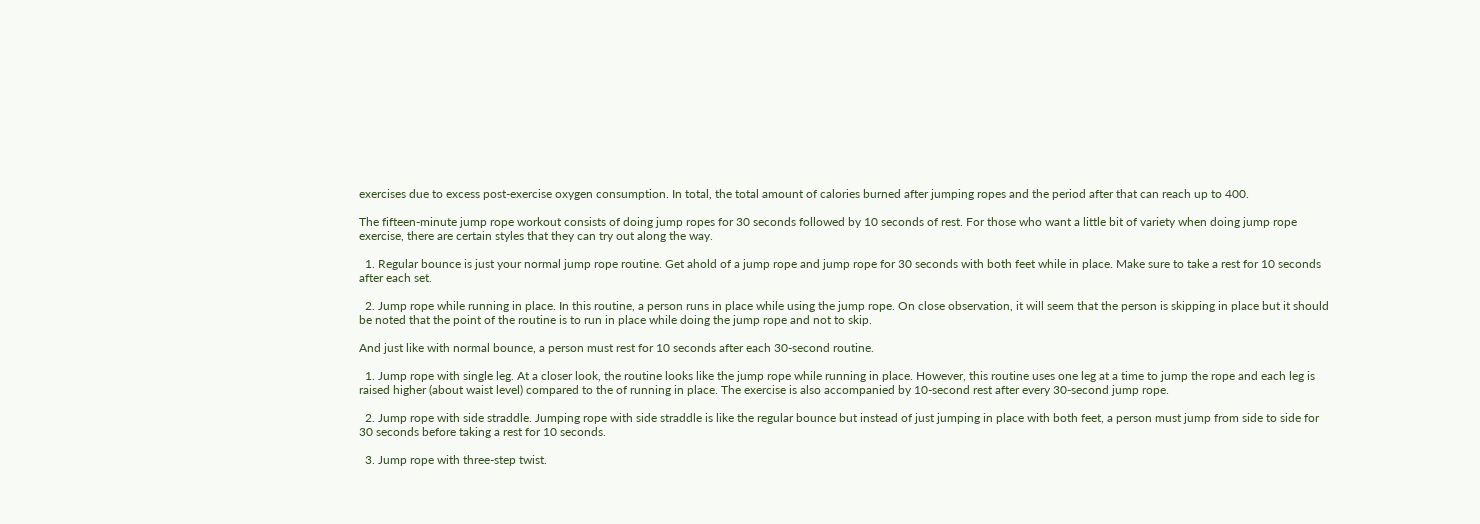exercises due to excess post-exercise oxygen consumption. In total, the total amount of calories burned after jumping ropes and the period after that can reach up to 400.

The fifteen-minute jump rope workout consists of doing jump ropes for 30 seconds followed by 10 seconds of rest. For those who want a little bit of variety when doing jump rope exercise, there are certain styles that they can try out along the way.

  1. Regular bounce is just your normal jump rope routine. Get ahold of a jump rope and jump rope for 30 seconds with both feet while in place. Make sure to take a rest for 10 seconds after each set.

  2. Jump rope while running in place. In this routine, a person runs in place while using the jump rope. On close observation, it will seem that the person is skipping in place but it should be noted that the point of the routine is to run in place while doing the jump rope and not to skip.

And just like with normal bounce, a person must rest for 10 seconds after each 30-second routine.

  1. Jump rope with single leg. At a closer look, the routine looks like the jump rope while running in place. However, this routine uses one leg at a time to jump the rope and each leg is raised higher (about waist level) compared to the of running in place. The exercise is also accompanied by 10-second rest after every 30-second jump rope.

  2. Jump rope with side straddle. Jumping rope with side straddle is like the regular bounce but instead of just jumping in place with both feet, a person must jump from side to side for 30 seconds before taking a rest for 10 seconds.

  3. Jump rope with three-step twist.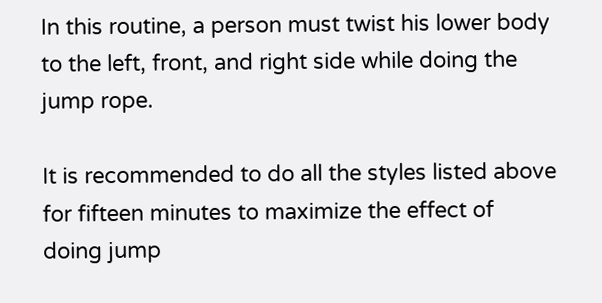In this routine, a person must twist his lower body to the left, front, and right side while doing the jump rope.

It is recommended to do all the styles listed above for fifteen minutes to maximize the effect of doing jump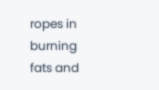ropes in burning fats and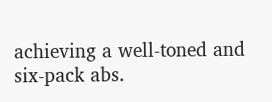achieving a well-toned and six-pack abs.